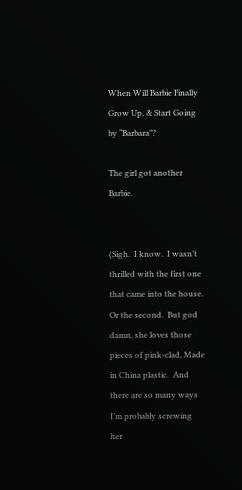When Will Barbie Finally Grow Up, & Start Going by “Barbara”?

The girl got another Barbie.


(Sigh.  I know.  I wasn’t thrilled with the first one that came into the house.  Or the second.  But god damn, she loves those pieces of pink-clad, Made in China plastic.  And there are so many ways I’m probably screwing her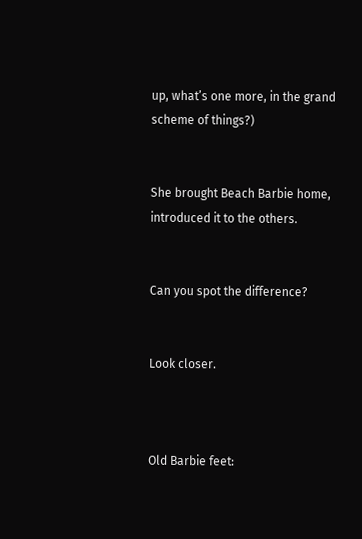up, what’s one more, in the grand scheme of things?)


She brought Beach Barbie home, introduced it to the others.


Can you spot the difference?


Look closer.



Old Barbie feet: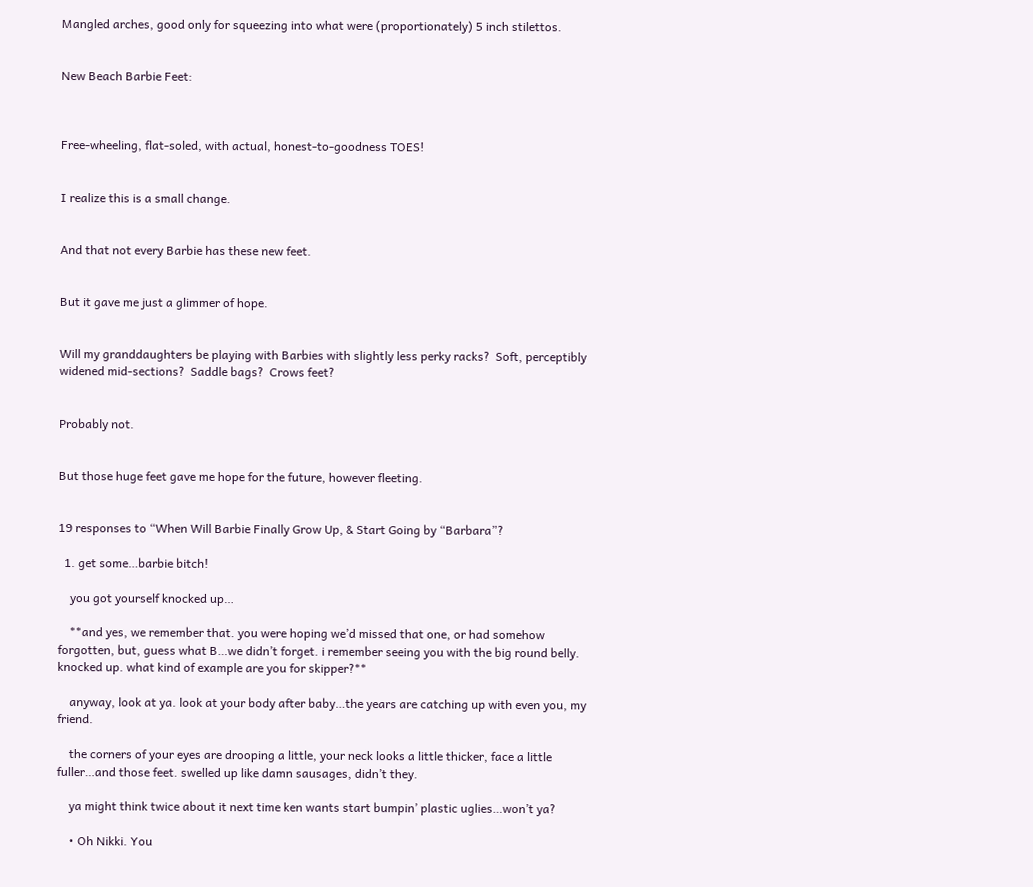Mangled arches, good only for squeezing into what were (proportionately) 5 inch stilettos.


New Beach Barbie Feet:



Free-wheeling, flat-soled, with actual, honest-to-goodness TOES!


I realize this is a small change.


And that not every Barbie has these new feet.


But it gave me just a glimmer of hope.


Will my granddaughters be playing with Barbies with slightly less perky racks?  Soft, perceptibly widened mid-sections?  Saddle bags?  Crows feet?


Probably not.


But those huge feet gave me hope for the future, however fleeting.


19 responses to “When Will Barbie Finally Grow Up, & Start Going by “Barbara”?

  1. get some…barbie bitch!

    you got yourself knocked up…

    **and yes, we remember that. you were hoping we’d missed that one, or had somehow forgotten, but, guess what B…we didn’t forget. i remember seeing you with the big round belly. knocked up. what kind of example are you for skipper?**

    anyway, look at ya. look at your body after baby…the years are catching up with even you, my friend.

    the corners of your eyes are drooping a little, your neck looks a little thicker, face a little fuller…and those feet. swelled up like damn sausages, didn’t they.

    ya might think twice about it next time ken wants start bumpin’ plastic uglies…won’t ya?

    • Oh Nikki. You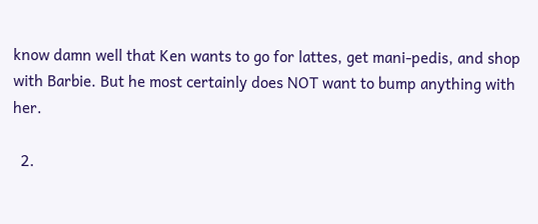know damn well that Ken wants to go for lattes, get mani-pedis, and shop with Barbie. But he most certainly does NOT want to bump anything with her.

  2.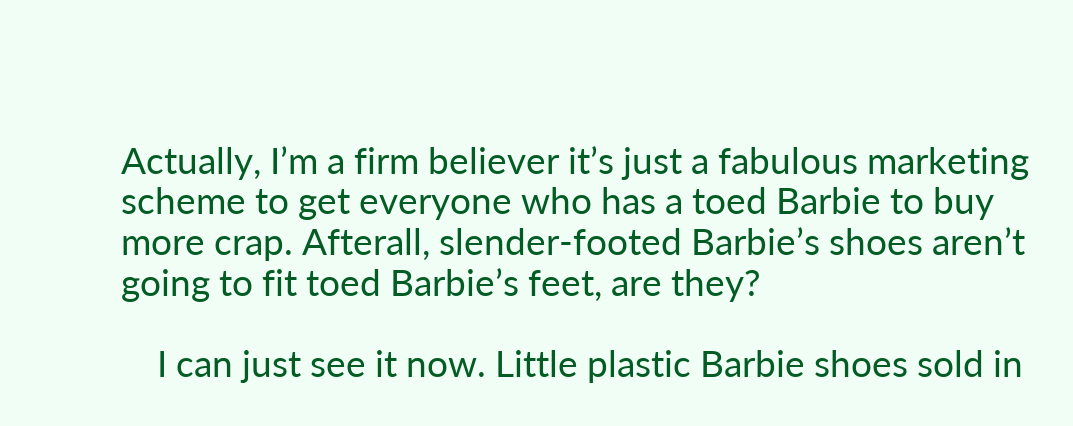Actually, I’m a firm believer it’s just a fabulous marketing scheme to get everyone who has a toed Barbie to buy more crap. Afterall, slender-footed Barbie’s shoes aren’t going to fit toed Barbie’s feet, are they?

    I can just see it now. Little plastic Barbie shoes sold in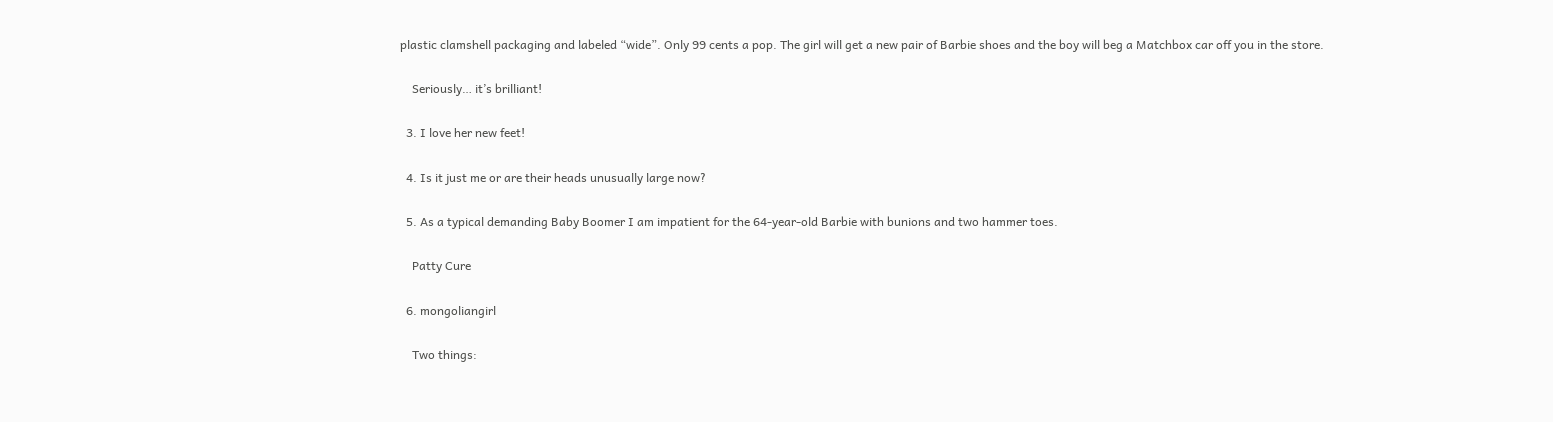plastic clamshell packaging and labeled “wide”. Only 99 cents a pop. The girl will get a new pair of Barbie shoes and the boy will beg a Matchbox car off you in the store.

    Seriously… it’s brilliant!

  3. I love her new feet!

  4. Is it just me or are their heads unusually large now?

  5. As a typical demanding Baby Boomer I am impatient for the 64-year-old Barbie with bunions and two hammer toes.

    Patty Cure

  6. mongoliangirl

    Two things: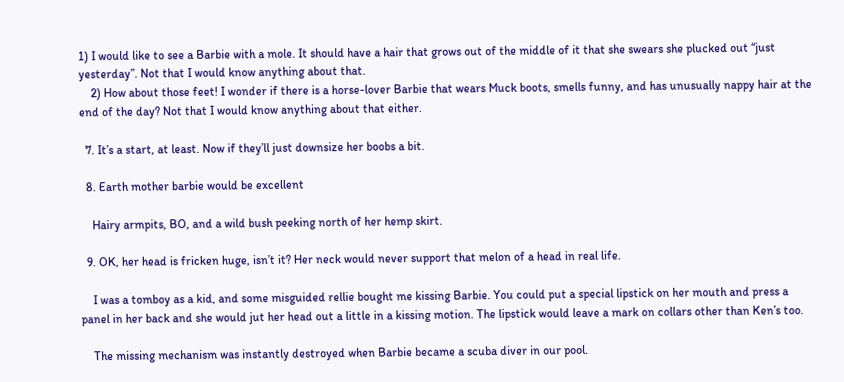1) I would like to see a Barbie with a mole. It should have a hair that grows out of the middle of it that she swears she plucked out “just yesterday”. Not that I would know anything about that.
    2) How about those feet! I wonder if there is a horse-lover Barbie that wears Muck boots, smells funny, and has unusually nappy hair at the end of the day? Not that I would know anything about that either.

  7. It’s a start, at least. Now if they’ll just downsize her boobs a bit.

  8. Earth mother barbie would be excellent

    Hairy armpits, BO, and a wild bush peeking north of her hemp skirt.

  9. OK, her head is fricken huge, isn’t it? Her neck would never support that melon of a head in real life.

    I was a tomboy as a kid, and some misguided rellie bought me kissing Barbie. You could put a special lipstick on her mouth and press a panel in her back and she would jut her head out a little in a kissing motion. The lipstick would leave a mark on collars other than Ken’s too.

    The missing mechanism was instantly destroyed when Barbie became a scuba diver in our pool.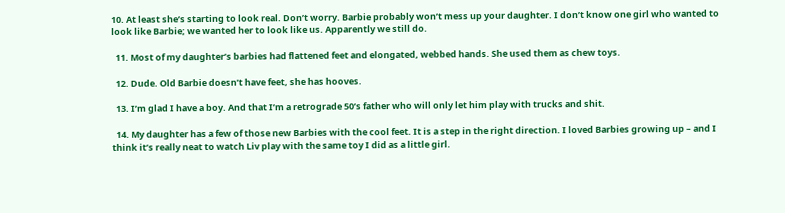10. At least she’s starting to look real. Don’t worry. Barbie probably won’t mess up your daughter. I don’t know one girl who wanted to look like Barbie; we wanted her to look like us. Apparently we still do.

  11. Most of my daughter’s barbies had flattened feet and elongated, webbed hands. She used them as chew toys.

  12. Dude. Old Barbie doesn’t have feet, she has hooves.

  13. I’m glad I have a boy. And that I’m a retrograde 50’s father who will only let him play with trucks and shit.

  14. My daughter has a few of those new Barbies with the cool feet. It is a step in the right direction. I loved Barbies growing up – and I think it’s really neat to watch Liv play with the same toy I did as a little girl.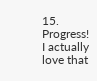15. Progress! I actually love that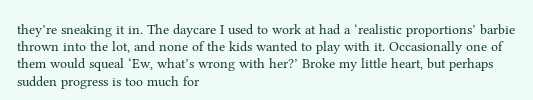they’re sneaking it in. The daycare I used to work at had a ‘realistic proportions’ barbie thrown into the lot, and none of the kids wanted to play with it. Occasionally one of them would squeal ‘Ew, what’s wrong with her?’ Broke my little heart, but perhaps sudden progress is too much for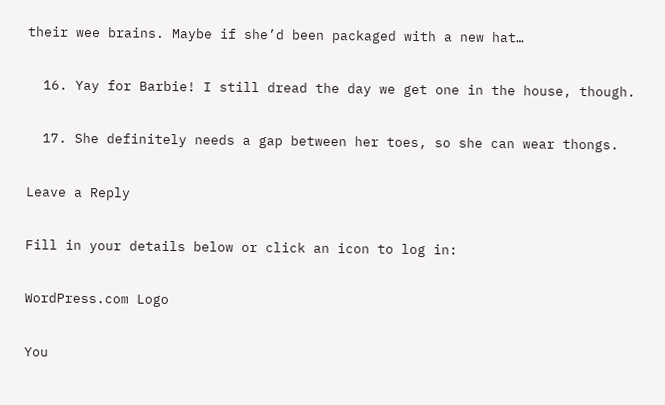their wee brains. Maybe if she’d been packaged with a new hat…

  16. Yay for Barbie! I still dread the day we get one in the house, though.

  17. She definitely needs a gap between her toes, so she can wear thongs.

Leave a Reply

Fill in your details below or click an icon to log in:

WordPress.com Logo

You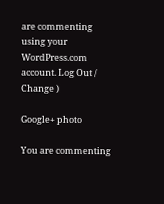are commenting using your WordPress.com account. Log Out /  Change )

Google+ photo

You are commenting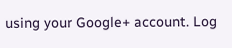using your Google+ account. Log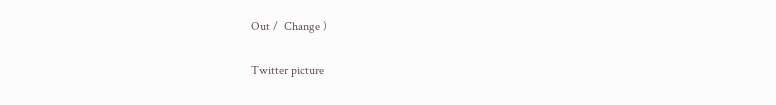Out /  Change )

Twitter picture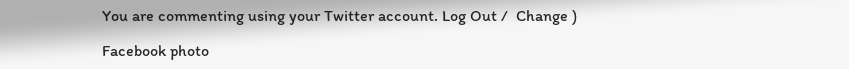You are commenting using your Twitter account. Log Out /  Change )

Facebook photo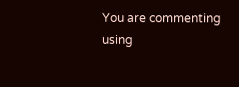You are commenting using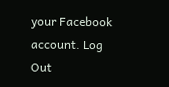your Facebook account. Log Out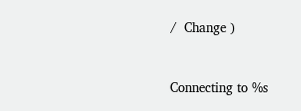/  Change )


Connecting to %s